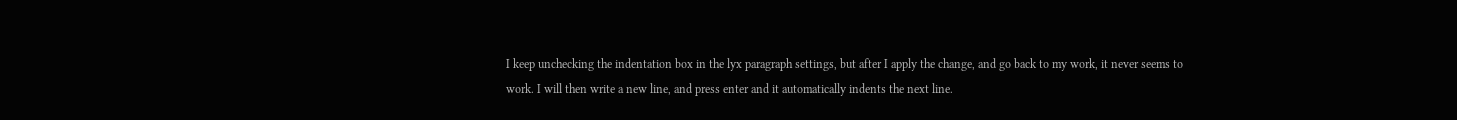I keep unchecking the indentation box in the lyx paragraph settings, but after I apply the change, and go back to my work, it never seems to work. I will then write a new line, and press enter and it automatically indents the next line.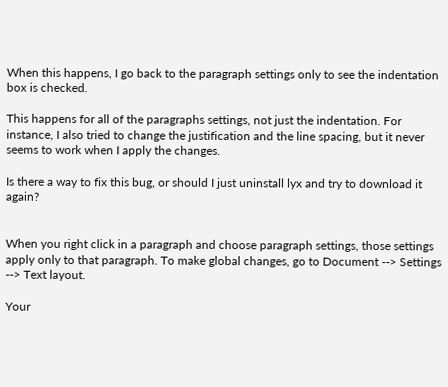When this happens, I go back to the paragraph settings only to see the indentation box is checked.

This happens for all of the paragraphs settings, not just the indentation. For instance, I also tried to change the justification and the line spacing, but it never seems to work when I apply the changes.

Is there a way to fix this bug, or should I just uninstall lyx and try to download it again?


When you right click in a paragraph and choose paragraph settings, those settings apply only to that paragraph. To make global changes, go to Document --> Settings --> Text layout.

Your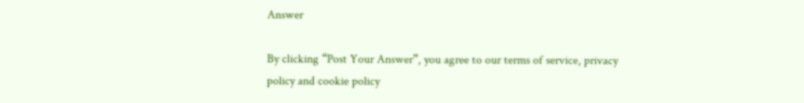Answer

By clicking “Post Your Answer”, you agree to our terms of service, privacy policy and cookie policy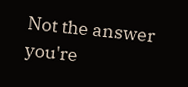Not the answer you're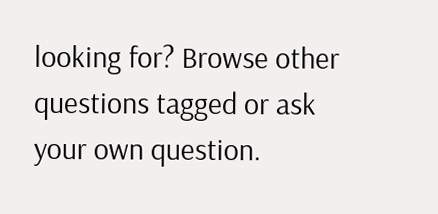looking for? Browse other questions tagged or ask your own question.